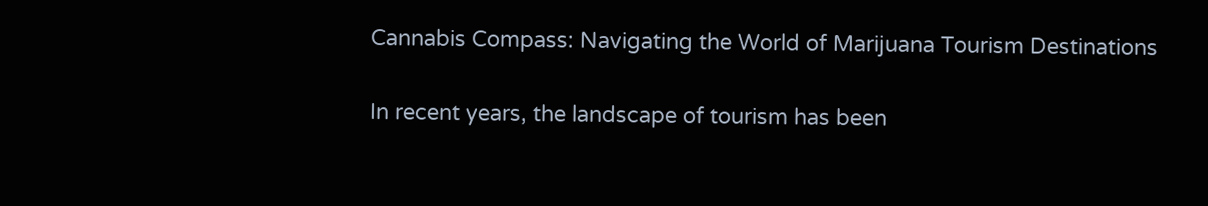Cannabis Compass: Navigating the World of Marijuana Tourism Destinations

In recent years, the landscape of tourism has been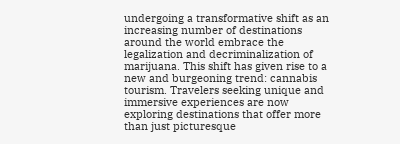undergoing a transformative shift as an increasing number of destinations around the world embrace the legalization and decriminalization of marijuana. This shift has given rise to a new and burgeoning trend: cannabis tourism. Travelers seeking unique and immersive experiences are now exploring destinations that offer more than just picturesque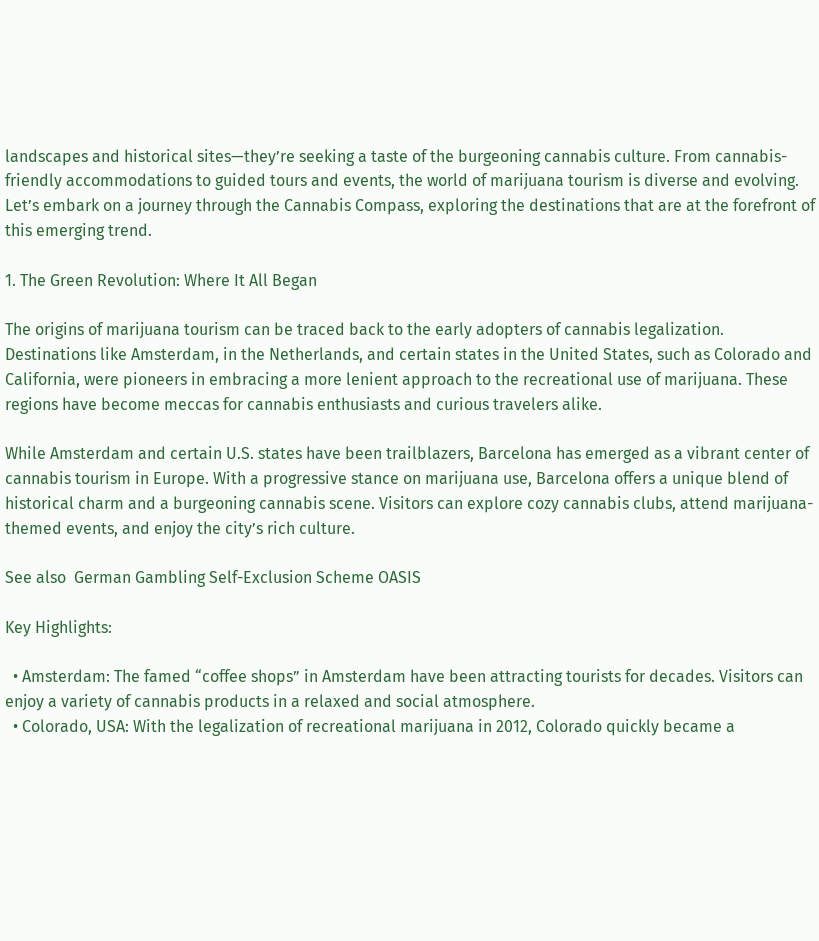landscapes and historical sites—they’re seeking a taste of the burgeoning cannabis culture. From cannabis-friendly accommodations to guided tours and events, the world of marijuana tourism is diverse and evolving. Let’s embark on a journey through the Cannabis Compass, exploring the destinations that are at the forefront of this emerging trend.

1. The Green Revolution: Where It All Began

The origins of marijuana tourism can be traced back to the early adopters of cannabis legalization. Destinations like Amsterdam, in the Netherlands, and certain states in the United States, such as Colorado and California, were pioneers in embracing a more lenient approach to the recreational use of marijuana. These regions have become meccas for cannabis enthusiasts and curious travelers alike.

While Amsterdam and certain U.S. states have been trailblazers, Barcelona has emerged as a vibrant center of cannabis tourism in Europe. With a progressive stance on marijuana use, Barcelona offers a unique blend of historical charm and a burgeoning cannabis scene. Visitors can explore cozy cannabis clubs, attend marijuana-themed events, and enjoy the city’s rich culture.

See also  German Gambling Self-Exclusion Scheme OASIS

Key Highlights:

  • Amsterdam: The famed “coffee shops” in Amsterdam have been attracting tourists for decades. Visitors can enjoy a variety of cannabis products in a relaxed and social atmosphere.
  • Colorado, USA: With the legalization of recreational marijuana in 2012, Colorado quickly became a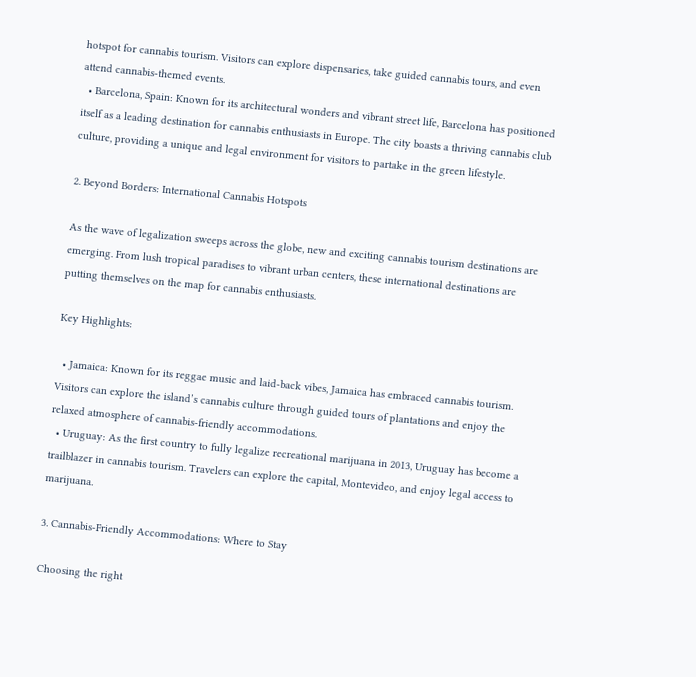hotspot for cannabis tourism. Visitors can explore dispensaries, take guided cannabis tours, and even attend cannabis-themed events.
  • Barcelona, Spain: Known for its architectural wonders and vibrant street life, Barcelona has positioned itself as a leading destination for cannabis enthusiasts in Europe. The city boasts a thriving cannabis club culture, providing a unique and legal environment for visitors to partake in the green lifestyle.

2. Beyond Borders: International Cannabis Hotspots

As the wave of legalization sweeps across the globe, new and exciting cannabis tourism destinations are emerging. From lush tropical paradises to vibrant urban centers, these international destinations are putting themselves on the map for cannabis enthusiasts.

Key Highlights:

  • Jamaica: Known for its reggae music and laid-back vibes, Jamaica has embraced cannabis tourism. Visitors can explore the island’s cannabis culture through guided tours of plantations and enjoy the relaxed atmosphere of cannabis-friendly accommodations.
  • Uruguay: As the first country to fully legalize recreational marijuana in 2013, Uruguay has become a trailblazer in cannabis tourism. Travelers can explore the capital, Montevideo, and enjoy legal access to marijuana.

3. Cannabis-Friendly Accommodations: Where to Stay

Choosing the right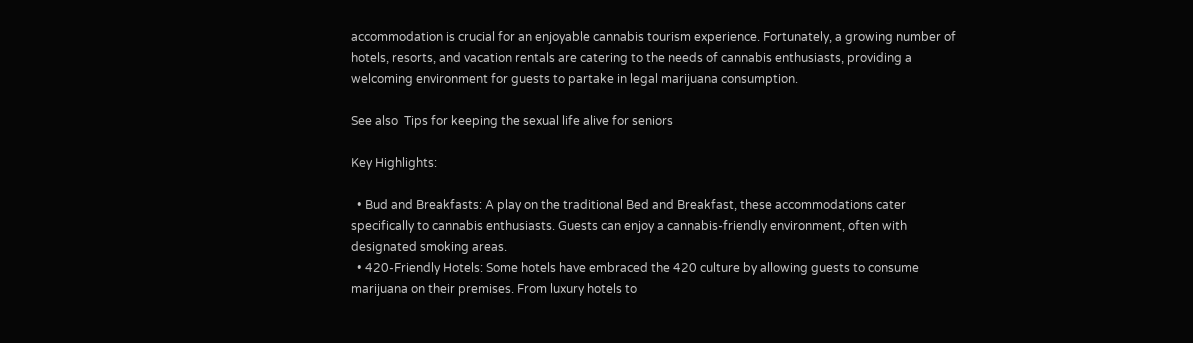accommodation is crucial for an enjoyable cannabis tourism experience. Fortunately, a growing number of hotels, resorts, and vacation rentals are catering to the needs of cannabis enthusiasts, providing a welcoming environment for guests to partake in legal marijuana consumption.

See also  Tips for keeping the sexual life alive for seniors

Key Highlights:

  • Bud and Breakfasts: A play on the traditional Bed and Breakfast, these accommodations cater specifically to cannabis enthusiasts. Guests can enjoy a cannabis-friendly environment, often with designated smoking areas.
  • 420-Friendly Hotels: Some hotels have embraced the 420 culture by allowing guests to consume marijuana on their premises. From luxury hotels to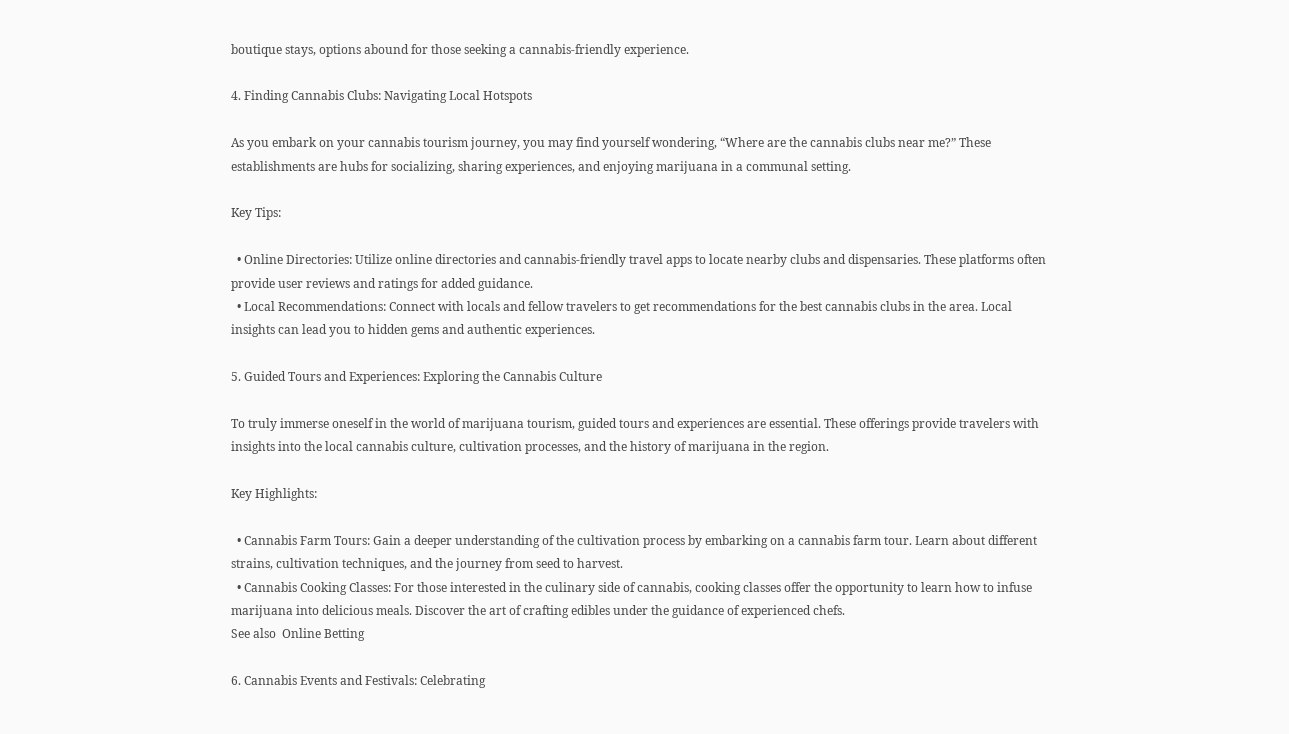boutique stays, options abound for those seeking a cannabis-friendly experience.

4. Finding Cannabis Clubs: Navigating Local Hotspots

As you embark on your cannabis tourism journey, you may find yourself wondering, “Where are the cannabis clubs near me?” These establishments are hubs for socializing, sharing experiences, and enjoying marijuana in a communal setting.

Key Tips:

  • Online Directories: Utilize online directories and cannabis-friendly travel apps to locate nearby clubs and dispensaries. These platforms often provide user reviews and ratings for added guidance.
  • Local Recommendations: Connect with locals and fellow travelers to get recommendations for the best cannabis clubs in the area. Local insights can lead you to hidden gems and authentic experiences.

5. Guided Tours and Experiences: Exploring the Cannabis Culture

To truly immerse oneself in the world of marijuana tourism, guided tours and experiences are essential. These offerings provide travelers with insights into the local cannabis culture, cultivation processes, and the history of marijuana in the region.

Key Highlights:

  • Cannabis Farm Tours: Gain a deeper understanding of the cultivation process by embarking on a cannabis farm tour. Learn about different strains, cultivation techniques, and the journey from seed to harvest.
  • Cannabis Cooking Classes: For those interested in the culinary side of cannabis, cooking classes offer the opportunity to learn how to infuse marijuana into delicious meals. Discover the art of crafting edibles under the guidance of experienced chefs.
See also  Online Betting

6. Cannabis Events and Festivals: Celebrating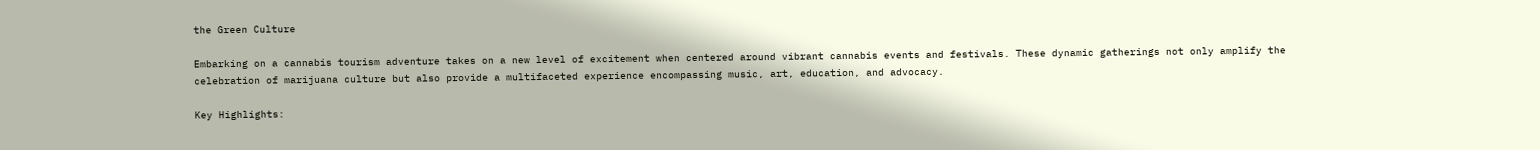the Green Culture

Embarking on a cannabis tourism adventure takes on a new level of excitement when centered around vibrant cannabis events and festivals. These dynamic gatherings not only amplify the celebration of marijuana culture but also provide a multifaceted experience encompassing music, art, education, and advocacy.

Key Highlights: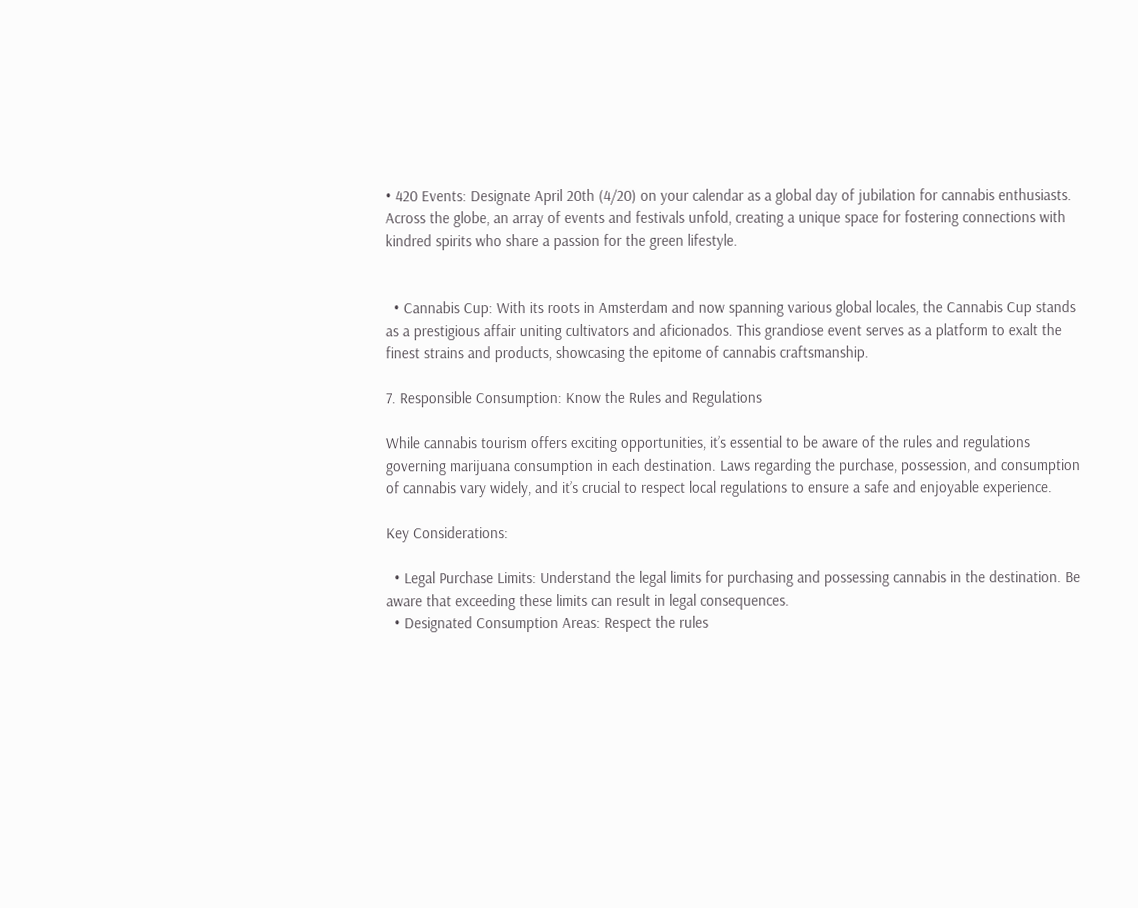• 420 Events: Designate April 20th (4/20) on your calendar as a global day of jubilation for cannabis enthusiasts. Across the globe, an array of events and festivals unfold, creating a unique space for fostering connections with kindred spirits who share a passion for the green lifestyle.


  • Cannabis Cup: With its roots in Amsterdam and now spanning various global locales, the Cannabis Cup stands as a prestigious affair uniting cultivators and aficionados. This grandiose event serves as a platform to exalt the finest strains and products, showcasing the epitome of cannabis craftsmanship.

7. Responsible Consumption: Know the Rules and Regulations

While cannabis tourism offers exciting opportunities, it’s essential to be aware of the rules and regulations governing marijuana consumption in each destination. Laws regarding the purchase, possession, and consumption of cannabis vary widely, and it’s crucial to respect local regulations to ensure a safe and enjoyable experience.

Key Considerations:

  • Legal Purchase Limits: Understand the legal limits for purchasing and possessing cannabis in the destination. Be aware that exceeding these limits can result in legal consequences.
  • Designated Consumption Areas: Respect the rules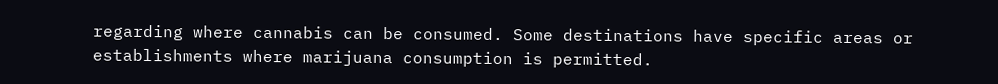regarding where cannabis can be consumed. Some destinations have specific areas or establishments where marijuana consumption is permitted.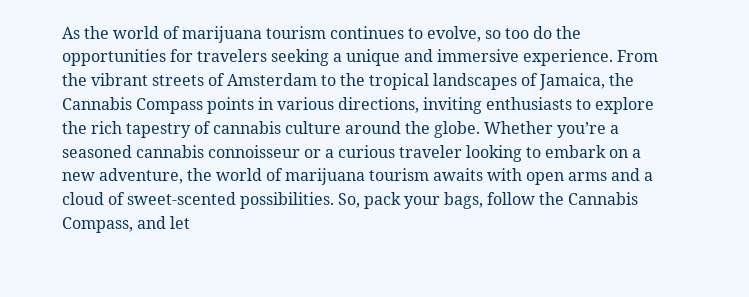As the world of marijuana tourism continues to evolve, so too do the opportunities for travelers seeking a unique and immersive experience. From the vibrant streets of Amsterdam to the tropical landscapes of Jamaica, the Cannabis Compass points in various directions, inviting enthusiasts to explore the rich tapestry of cannabis culture around the globe. Whether you’re a seasoned cannabis connoisseur or a curious traveler looking to embark on a new adventure, the world of marijuana tourism awaits with open arms and a cloud of sweet-scented possibilities. So, pack your bags, follow the Cannabis Compass, and let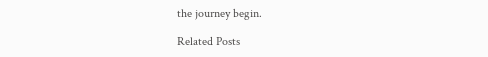the journey begin.

Related Posts